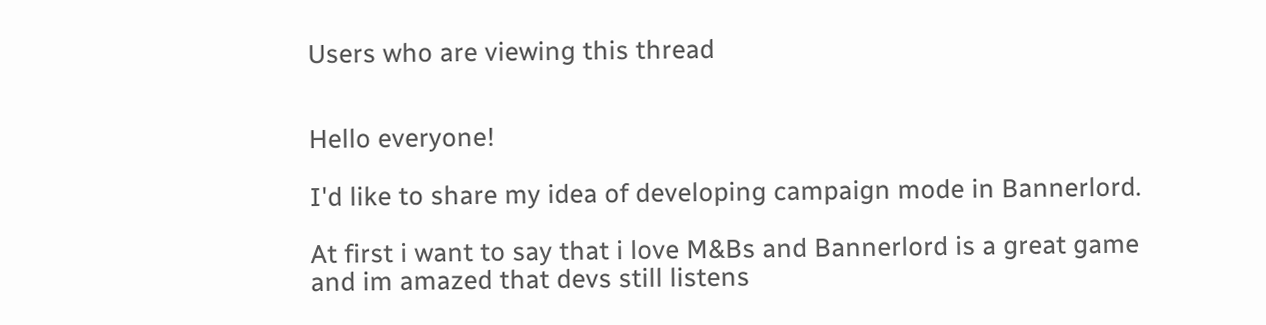Users who are viewing this thread


Hello everyone!

I'd like to share my idea of developing campaign mode in Bannerlord.

At first i want to say that i love M&Bs and Bannerlord is a great game and im amazed that devs still listens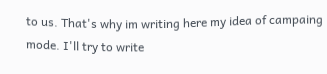to us. That's why im writing here my idea of campaing mode. I'll try to write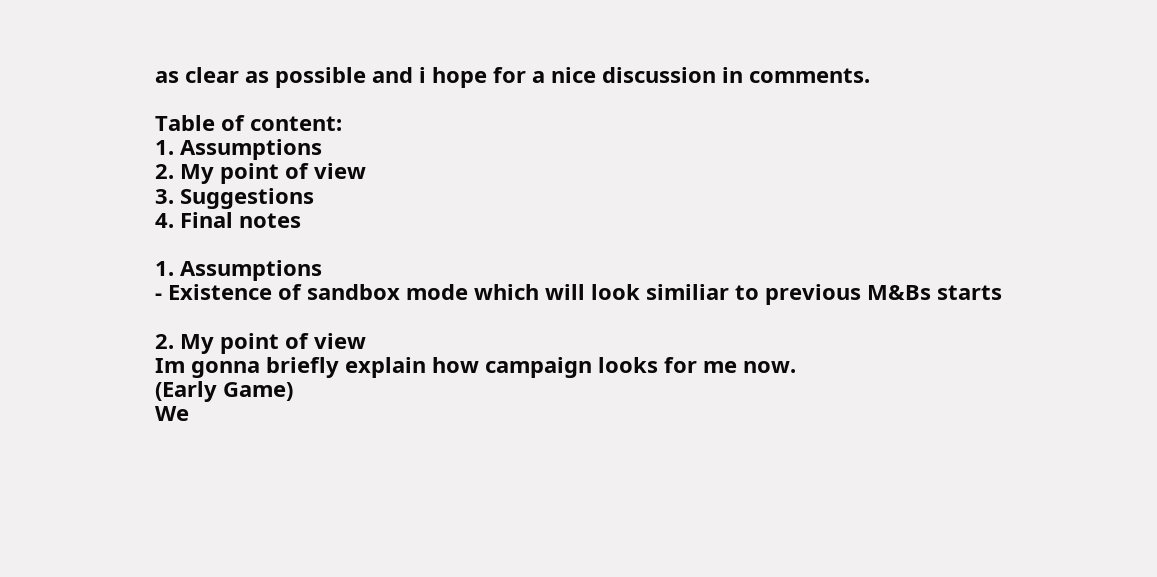as clear as possible and i hope for a nice discussion in comments.

Table of content:
1. Assumptions
2. My point of view
3. Suggestions
4. Final notes

1. Assumptions
- Existence of sandbox mode which will look similiar to previous M&Bs starts

2. My point of view
Im gonna briefly explain how campaign looks for me now.
(Early Game)
We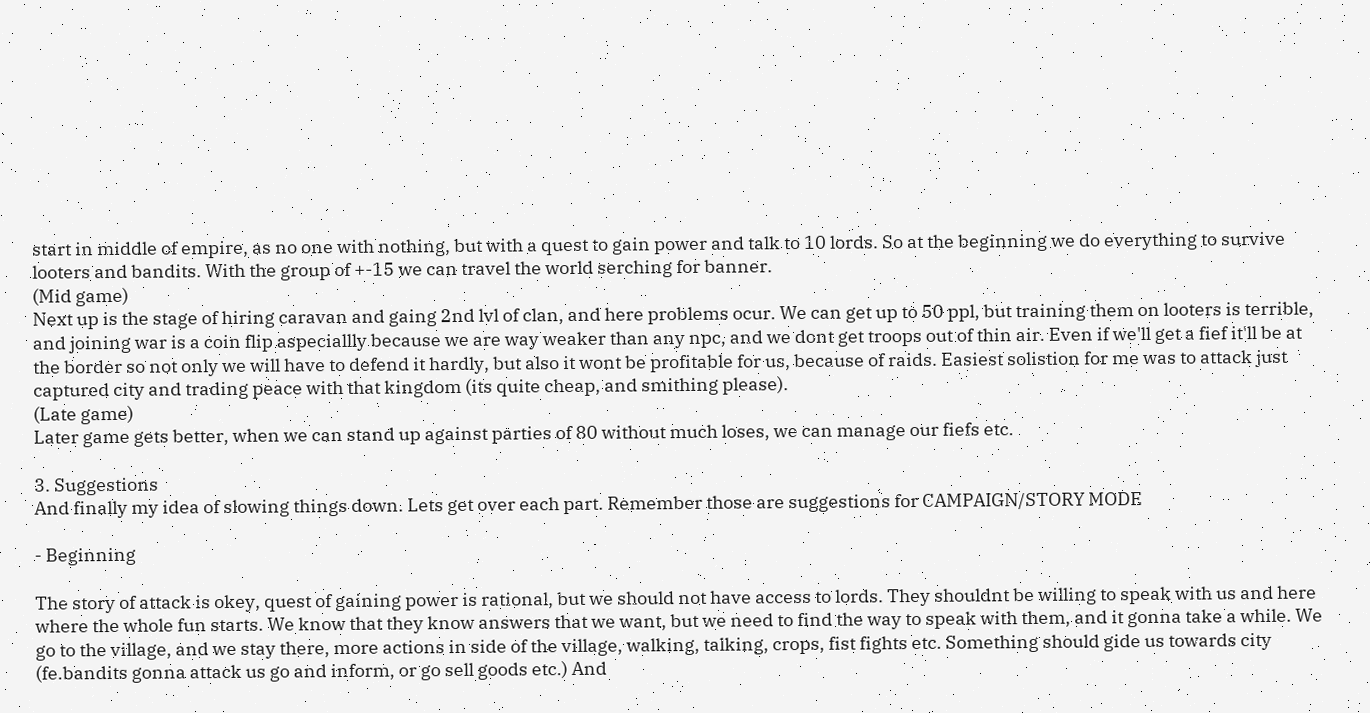start in middle of empire, as no one with nothing, but with a quest to gain power and talk to 10 lords. So at the beginning we do everything to survive looters and bandits. With the group of +-15 we can travel the world serching for banner.
(Mid game)
Next up is the stage of hiring caravan and gaing 2nd lvl of clan, and here problems ocur. We can get up to 50 ppl, but training them on looters is terrible, and joining war is a coin flip aspeciallly because we are way weaker than any npc, and we dont get troops out of thin air. Even if we'll get a fief it'll be at the border so not only we will have to defend it hardly, but also it wont be profitable for us, because of raids. Easiest solistion for me was to attack just captured city and trading peace with that kingdom (its quite cheap, and smithing please).
(Late game)
Later game gets better, when we can stand up against parties of 80 without much loses, we can manage our fiefs etc.

3. Suggestions
And finally my idea of slowing things down. Lets get over each part. Remember those are suggestions for CAMPAIGN/STORY MODE

- Beginning

The story of attack is okey, quest of gaining power is rational, but we should not have access to lords. They shouldnt be willing to speak with us and here where the whole fun starts. We know that they know answers that we want, but we need to find the way to speak with them, and it gonna take a while. We go to the village, and we stay there, more actions in side of the village, walking, talking, crops, fist fights etc. Something should gide us towards city (fe.bandits gonna attack us go and inform, or go sell goods etc.) And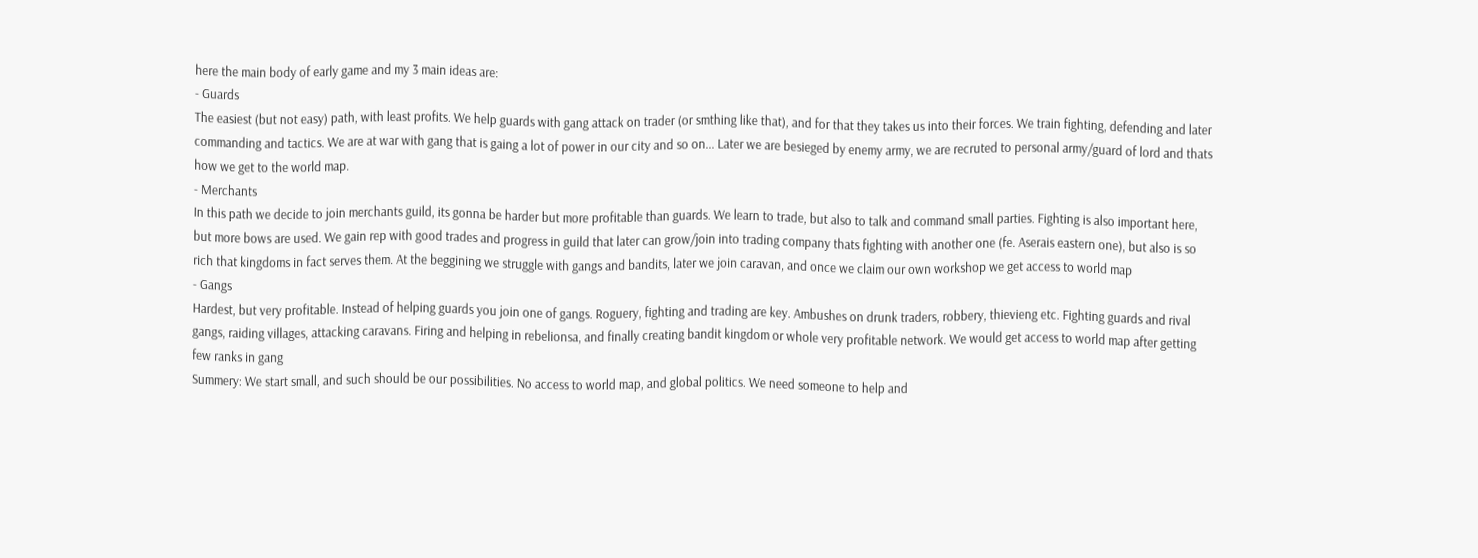here the main body of early game and my 3 main ideas are:
- Guards
The easiest (but not easy) path, with least profits. We help guards with gang attack on trader (or smthing like that), and for that they takes us into their forces. We train fighting, defending and later commanding and tactics. We are at war with gang that is gaing a lot of power in our city and so on... Later we are besieged by enemy army, we are recruted to personal army/guard of lord and thats how we get to the world map.
- Merchants
In this path we decide to join merchants guild, its gonna be harder but more profitable than guards. We learn to trade, but also to talk and command small parties. Fighting is also important here, but more bows are used. We gain rep with good trades and progress in guild that later can grow/join into trading company thats fighting with another one (fe. Aserais eastern one), but also is so rich that kingdoms in fact serves them. At the beggining we struggle with gangs and bandits, later we join caravan, and once we claim our own workshop we get access to world map
- Gangs
Hardest, but very profitable. Instead of helping guards you join one of gangs. Roguery, fighting and trading are key. Ambushes on drunk traders, robbery, thievieng etc. Fighting guards and rival gangs, raiding villages, attacking caravans. Firing and helping in rebelionsa, and finally creating bandit kingdom or whole very profitable network. We would get access to world map after getting few ranks in gang
Summery: We start small, and such should be our possibilities. No access to world map, and global politics. We need someone to help and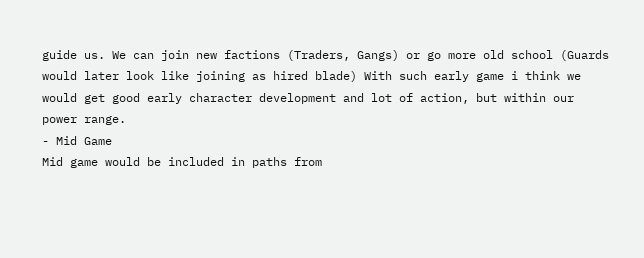guide us. We can join new factions (Traders, Gangs) or go more old school (Guards would later look like joining as hired blade) With such early game i think we would get good early character development and lot of action, but within our power range.
- Mid Game
Mid game would be included in paths from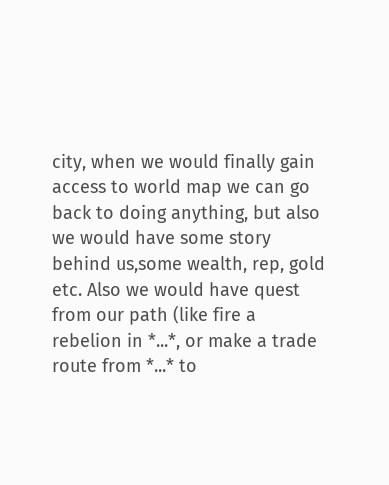city, when we would finally gain access to world map we can go back to doing anything, but also we would have some story behind us,some wealth, rep, gold etc. Also we would have quest from our path (like fire a rebelion in *...*, or make a trade route from *...* to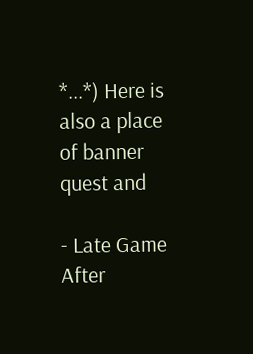*...*) Here is also a place of banner quest and

- Late Game
After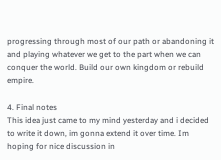progressing through most of our path or abandoning it and playing whatever we get to the part when we can conquer the world. Build our own kingdom or rebuild empire.

4. Final notes
This idea just came to my mind yesterday and i decided to write it down, im gonna extend it over time. Im hoping for nice discussion in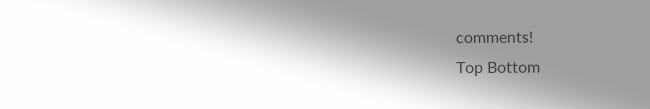comments!
Top Bottom